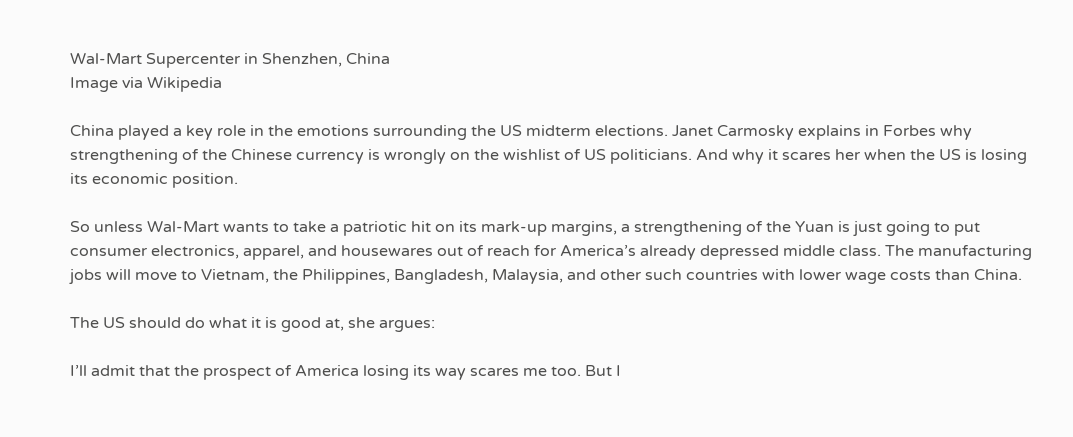Wal-Mart Supercenter in Shenzhen, China
Image via Wikipedia

China played a key role in the emotions surrounding the US midterm elections. Janet Carmosky explains in Forbes why strengthening of the Chinese currency is wrongly on the wishlist of US politicians. And why it scares her when the US is losing its economic position.

So unless Wal-Mart wants to take a patriotic hit on its mark-up margins, a strengthening of the Yuan is just going to put consumer electronics, apparel, and housewares out of reach for America’s already depressed middle class. The manufacturing jobs will move to Vietnam, the Philippines, Bangladesh, Malaysia, and other such countries with lower wage costs than China.

The US should do what it is good at, she argues:

I’ll admit that the prospect of America losing its way scares me too. But I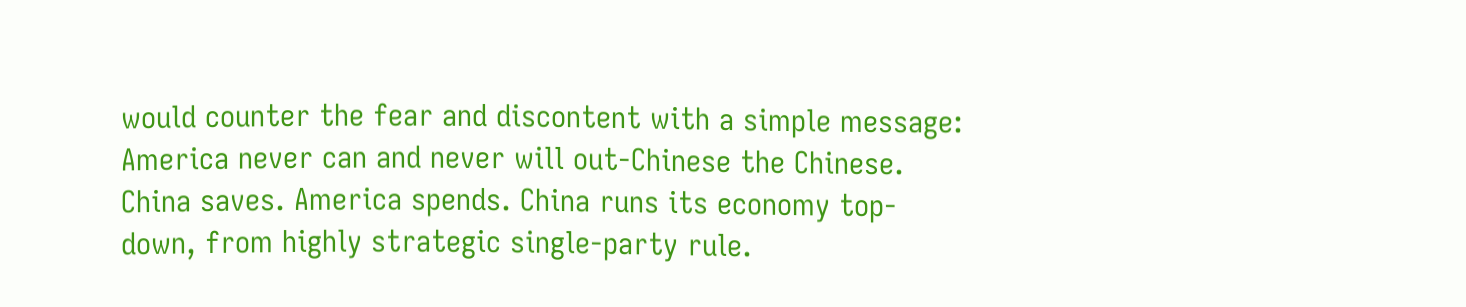would counter the fear and discontent with a simple message: America never can and never will out-Chinese the Chinese. China saves. America spends. China runs its economy top-down, from highly strategic single-party rule.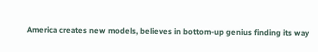America creates new models, believes in bottom-up genius finding its way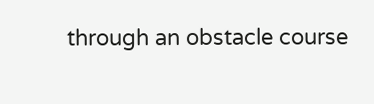through an obstacle course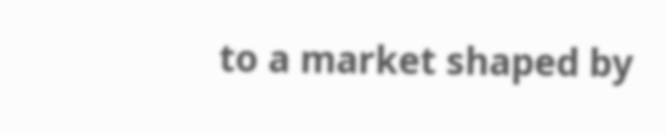to a market shaped by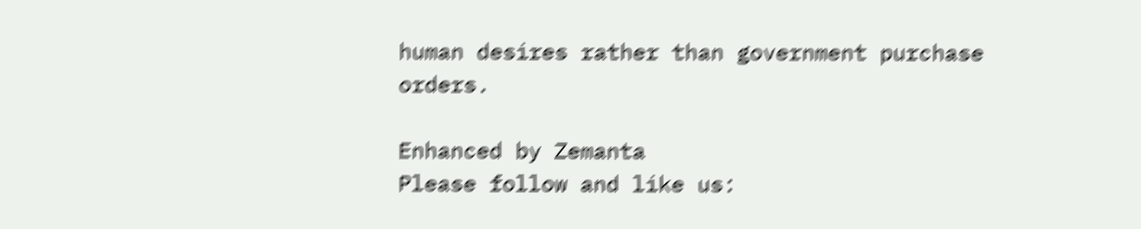human desires rather than government purchase orders.

Enhanced by Zemanta
Please follow and like us: